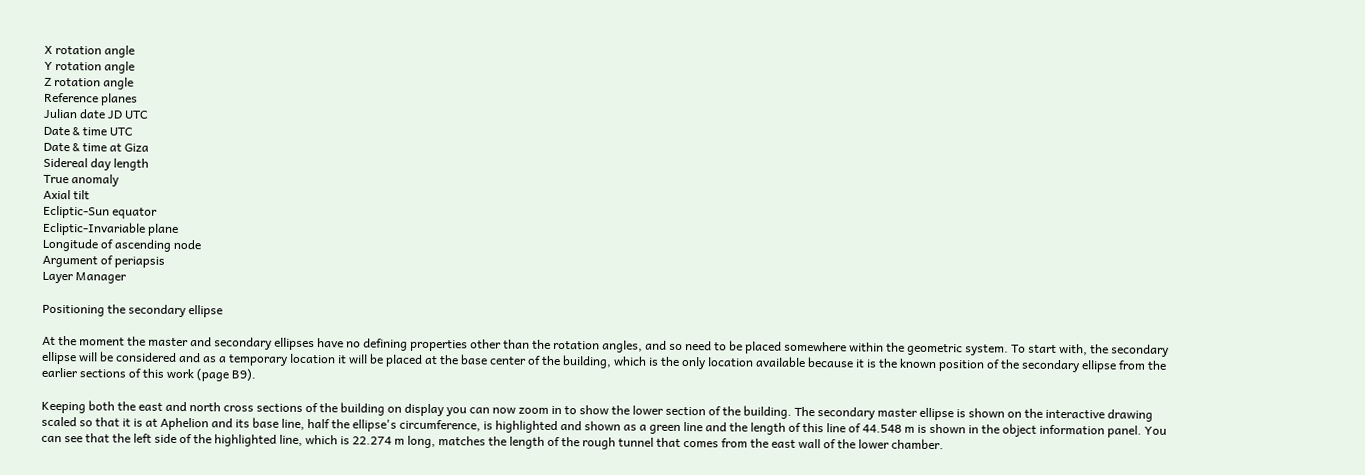X rotation angle
Y rotation angle
Z rotation angle
Reference planes
Julian date JD UTC
Date & time UTC
Date & time at Giza
Sidereal day length
True anomaly
Axial tilt
Ecliptic-Sun equator
Ecliptic-Invariable plane
Longitude of ascending node
Argument of periapsis
Layer Manager

Positioning the secondary ellipse

At the moment the master and secondary ellipses have no defining properties other than the rotation angles, and so need to be placed somewhere within the geometric system. To start with, the secondary ellipse will be considered and as a temporary location it will be placed at the base center of the building, which is the only location available because it is the known position of the secondary ellipse from the earlier sections of this work (page B9).

Keeping both the east and north cross sections of the building on display you can now zoom in to show the lower section of the building. The secondary master ellipse is shown on the interactive drawing scaled so that it is at Aphelion and its base line, half the ellipse's circumference, is highlighted and shown as a green line and the length of this line of 44.548 m is shown in the object information panel. You can see that the left side of the highlighted line, which is 22.274 m long, matches the length of the rough tunnel that comes from the east wall of the lower chamber.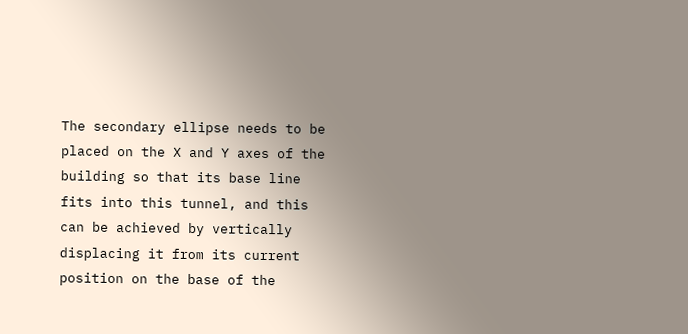The secondary ellipse needs to be placed on the X and Y axes of the building so that its base line fits into this tunnel, and this can be achieved by vertically displacing it from its current position on the base of the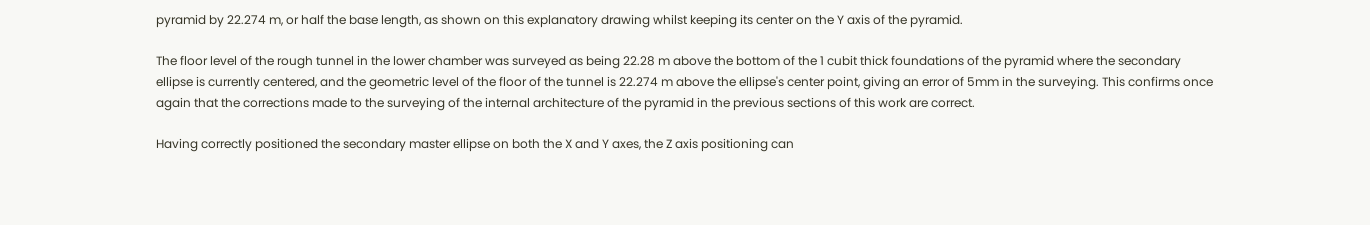pyramid by 22.274 m, or half the base length, as shown on this explanatory drawing whilst keeping its center on the Y axis of the pyramid.

The floor level of the rough tunnel in the lower chamber was surveyed as being 22.28 m above the bottom of the 1 cubit thick foundations of the pyramid where the secondary ellipse is currently centered, and the geometric level of the floor of the tunnel is 22.274 m above the ellipse's center point, giving an error of 5mm in the surveying. This confirms once again that the corrections made to the surveying of the internal architecture of the pyramid in the previous sections of this work are correct.

Having correctly positioned the secondary master ellipse on both the X and Y axes, the Z axis positioning can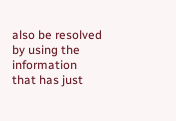also be resolved by using the information that has just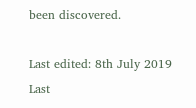been discovered.

Last edited: 8th July 2019
Last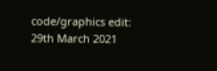code/graphics edit: 29th March 2021